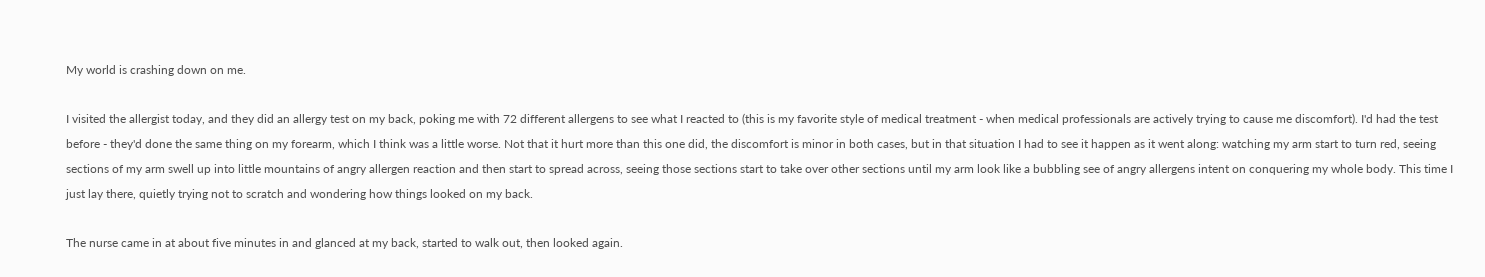My world is crashing down on me.

I visited the allergist today, and they did an allergy test on my back, poking me with 72 different allergens to see what I reacted to (this is my favorite style of medical treatment - when medical professionals are actively trying to cause me discomfort). I'd had the test before - they'd done the same thing on my forearm, which I think was a little worse. Not that it hurt more than this one did, the discomfort is minor in both cases, but in that situation I had to see it happen as it went along: watching my arm start to turn red, seeing sections of my arm swell up into little mountains of angry allergen reaction and then start to spread across, seeing those sections start to take over other sections until my arm look like a bubbling see of angry allergens intent on conquering my whole body. This time I just lay there, quietly trying not to scratch and wondering how things looked on my back.

The nurse came in at about five minutes in and glanced at my back, started to walk out, then looked again.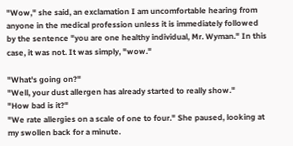"Wow," she said, an exclamation I am uncomfortable hearing from anyone in the medical profession unless it is immediately followed by the sentence "you are one healthy individual, Mr. Wyman." In this case, it was not. It was simply, "wow."

"What's going on?"
"Well, your dust allergen has already started to really show."
"How bad is it?"
"We rate allergies on a scale of one to four." She paused, looking at my swollen back for a minute.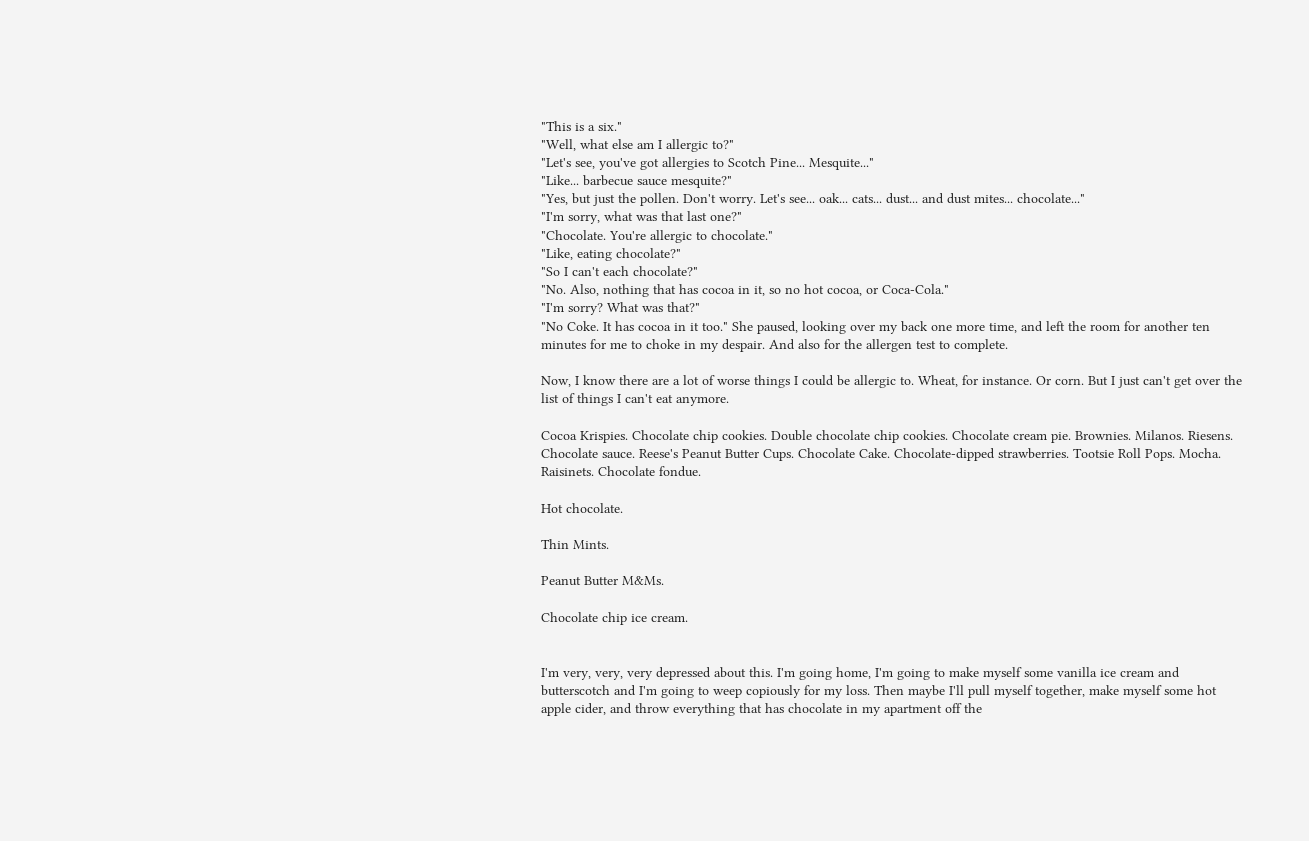"This is a six."
"Well, what else am I allergic to?"
"Let's see, you've got allergies to Scotch Pine... Mesquite..."
"Like... barbecue sauce mesquite?"
"Yes, but just the pollen. Don't worry. Let's see... oak... cats... dust... and dust mites... chocolate..."
"I'm sorry, what was that last one?"
"Chocolate. You're allergic to chocolate."
"Like, eating chocolate?"
"So I can't each chocolate?"
"No. Also, nothing that has cocoa in it, so no hot cocoa, or Coca-Cola."
"I'm sorry? What was that?"
"No Coke. It has cocoa in it too." She paused, looking over my back one more time, and left the room for another ten minutes for me to choke in my despair. And also for the allergen test to complete.

Now, I know there are a lot of worse things I could be allergic to. Wheat, for instance. Or corn. But I just can't get over the list of things I can't eat anymore.

Cocoa Krispies. Chocolate chip cookies. Double chocolate chip cookies. Chocolate cream pie. Brownies. Milanos. Riesens. Chocolate sauce. Reese's Peanut Butter Cups. Chocolate Cake. Chocolate-dipped strawberries. Tootsie Roll Pops. Mocha. Raisinets. Chocolate fondue.

Hot chocolate.

Thin Mints.

Peanut Butter M&Ms.

Chocolate chip ice cream.


I'm very, very, very depressed about this. I'm going home, I'm going to make myself some vanilla ice cream and butterscotch and I'm going to weep copiously for my loss. Then maybe I'll pull myself together, make myself some hot apple cider, and throw everything that has chocolate in my apartment off the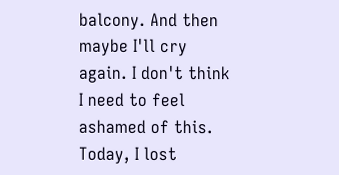balcony. And then maybe I'll cry again. I don't think I need to feel ashamed of this. Today, I lost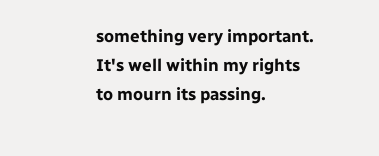something very important. It's well within my rights to mourn its passing.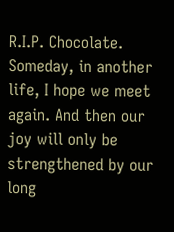R.I.P. Chocolate. Someday, in another life, I hope we meet again. And then our joy will only be strengthened by our long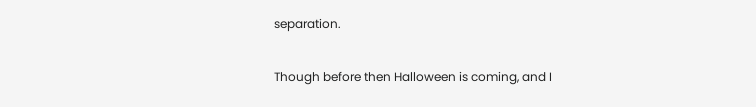separation.

Though before then Halloween is coming, and I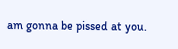am gonna be pissed at you.